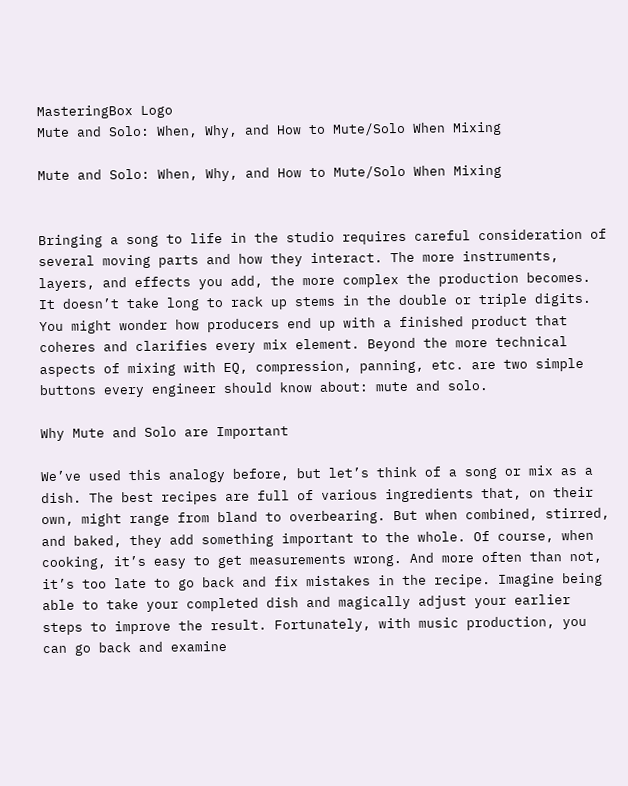MasteringBox Logo
Mute and Solo: When, Why, and How to Mute/Solo When Mixing

Mute and Solo: When, Why, and How to Mute/Solo When Mixing


Bringing a song to life in the studio requires careful consideration of several moving parts and how they interact. The more instruments, layers, and effects you add, the more complex the production becomes. It doesn’t take long to rack up stems in the double or triple digits. You might wonder how producers end up with a finished product that coheres and clarifies every mix element. Beyond the more technical aspects of mixing with EQ, compression, panning, etc. are two simple buttons every engineer should know about: mute and solo.

Why Mute and Solo are Important

We’ve used this analogy before, but let’s think of a song or mix as a dish. The best recipes are full of various ingredients that, on their own, might range from bland to overbearing. But when combined, stirred, and baked, they add something important to the whole. Of course, when cooking, it’s easy to get measurements wrong. And more often than not, it’s too late to go back and fix mistakes in the recipe. Imagine being able to take your completed dish and magically adjust your earlier steps to improve the result. Fortunately, with music production, you can go back and examine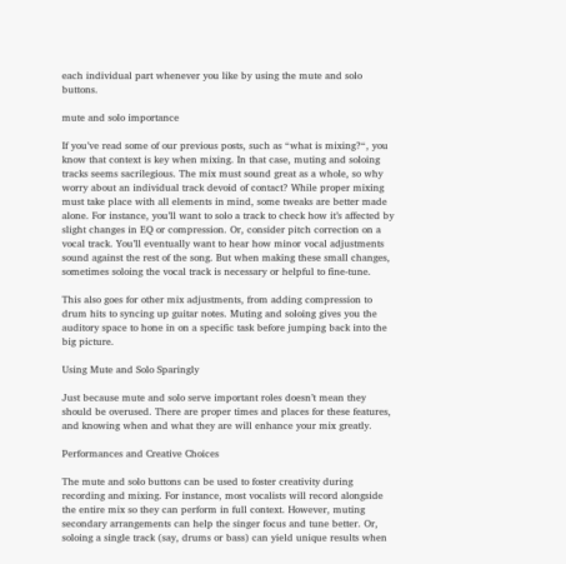each individual part whenever you like by using the mute and solo buttons.

mute and solo importance

If you’ve read some of our previous posts, such as “what is mixing?“, you know that context is key when mixing. In that case, muting and soloing tracks seems sacrilegious. The mix must sound great as a whole, so why worry about an individual track devoid of contact? While proper mixing must take place with all elements in mind, some tweaks are better made alone. For instance, you’ll want to solo a track to check how it’s affected by slight changes in EQ or compression. Or, consider pitch correction on a vocal track. You’ll eventually want to hear how minor vocal adjustments sound against the rest of the song. But when making these small changes, sometimes soloing the vocal track is necessary or helpful to fine-tune.

This also goes for other mix adjustments, from adding compression to drum hits to syncing up guitar notes. Muting and soloing gives you the auditory space to hone in on a specific task before jumping back into the big picture.

Using Mute and Solo Sparingly

Just because mute and solo serve important roles doesn’t mean they should be overused. There are proper times and places for these features, and knowing when and what they are will enhance your mix greatly.

Performances and Creative Choices

The mute and solo buttons can be used to foster creativity during recording and mixing. For instance, most vocalists will record alongside the entire mix so they can perform in full context. However, muting secondary arrangements can help the singer focus and tune better. Or, soloing a single track (say, drums or bass) can yield unique results when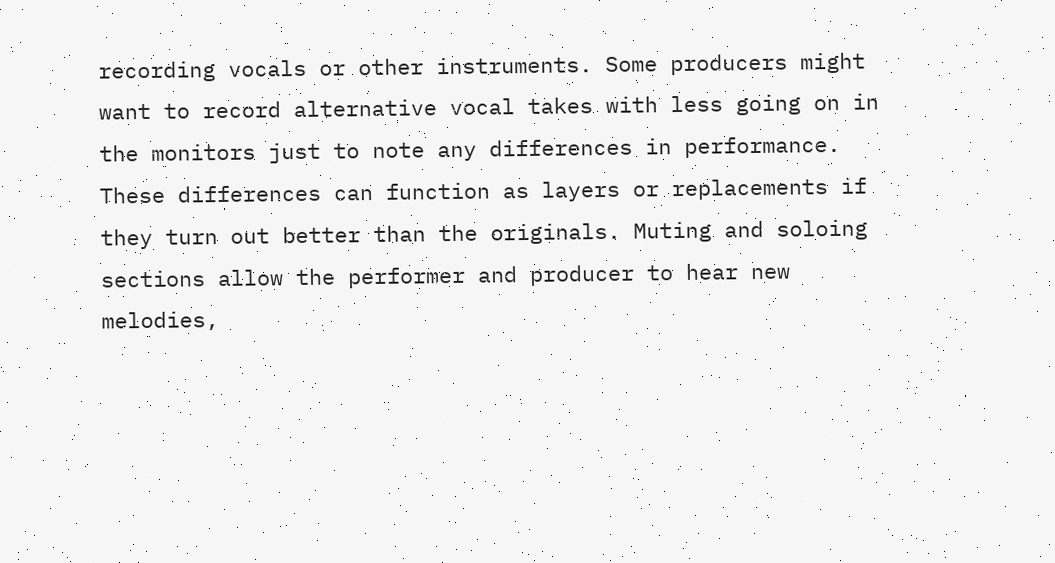recording vocals or other instruments. Some producers might want to record alternative vocal takes with less going on in the monitors just to note any differences in performance. These differences can function as layers or replacements if they turn out better than the originals. Muting and soloing sections allow the performer and producer to hear new melodies,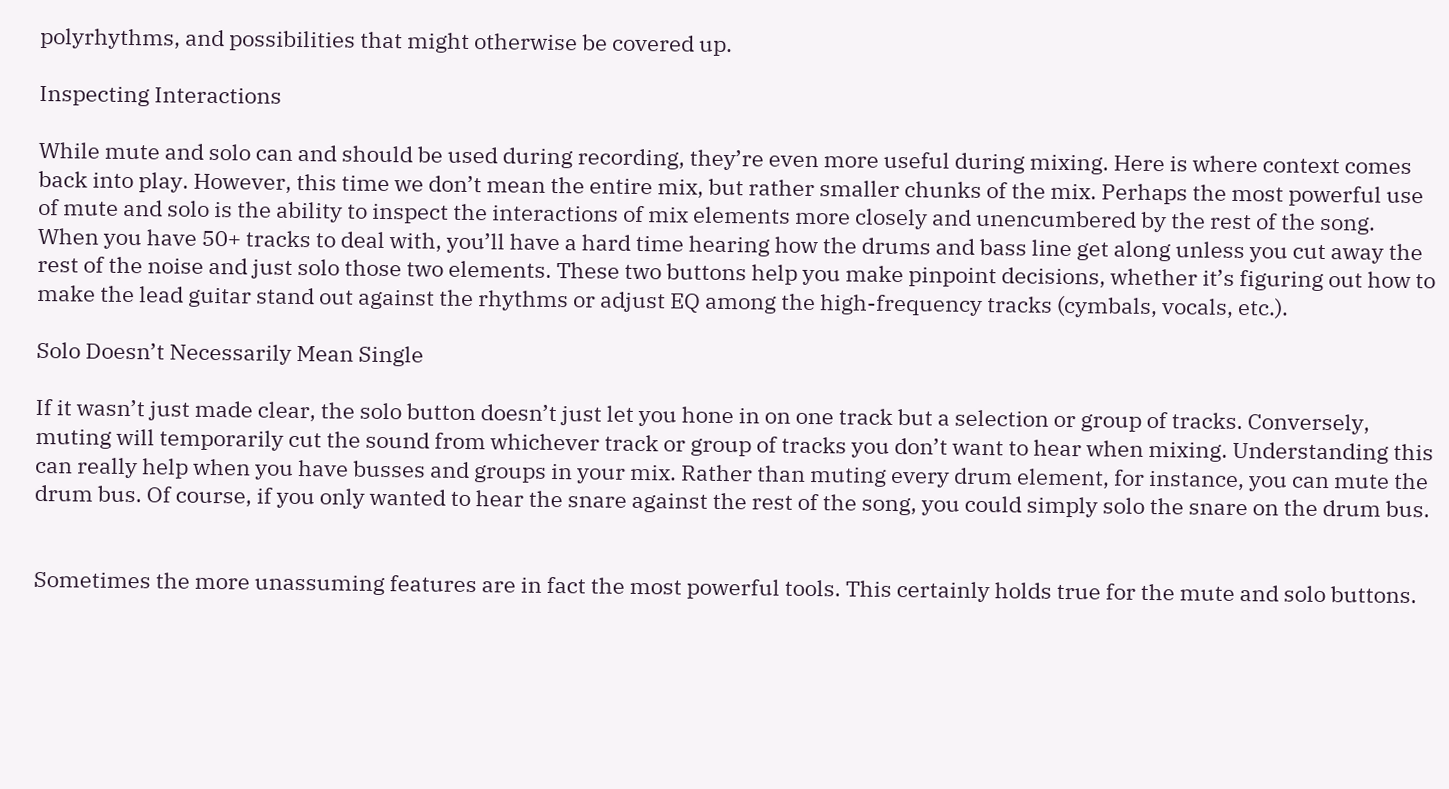polyrhythms, and possibilities that might otherwise be covered up.

Inspecting Interactions

While mute and solo can and should be used during recording, they’re even more useful during mixing. Here is where context comes back into play. However, this time we don’t mean the entire mix, but rather smaller chunks of the mix. Perhaps the most powerful use of mute and solo is the ability to inspect the interactions of mix elements more closely and unencumbered by the rest of the song. When you have 50+ tracks to deal with, you’ll have a hard time hearing how the drums and bass line get along unless you cut away the rest of the noise and just solo those two elements. These two buttons help you make pinpoint decisions, whether it’s figuring out how to make the lead guitar stand out against the rhythms or adjust EQ among the high-frequency tracks (cymbals, vocals, etc.).

Solo Doesn’t Necessarily Mean Single

If it wasn’t just made clear, the solo button doesn’t just let you hone in on one track but a selection or group of tracks. Conversely, muting will temporarily cut the sound from whichever track or group of tracks you don’t want to hear when mixing. Understanding this can really help when you have busses and groups in your mix. Rather than muting every drum element, for instance, you can mute the drum bus. Of course, if you only wanted to hear the snare against the rest of the song, you could simply solo the snare on the drum bus.


Sometimes the more unassuming features are in fact the most powerful tools. This certainly holds true for the mute and solo buttons.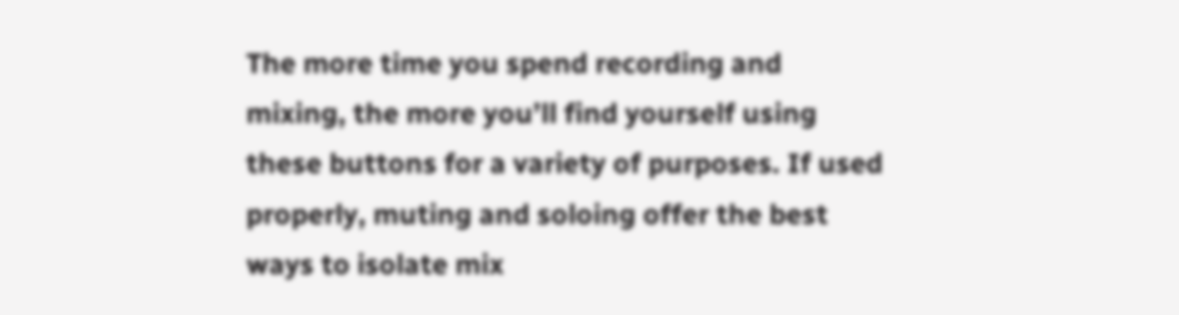The more time you spend recording and mixing, the more you’ll find yourself using these buttons for a variety of purposes. If used properly, muting and soloing offer the best ways to isolate mix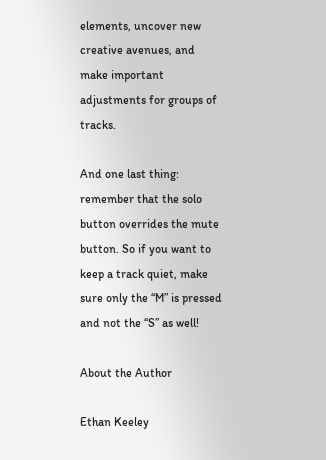elements, uncover new creative avenues, and make important adjustments for groups of tracks.

And one last thing: remember that the solo button overrides the mute button. So if you want to keep a track quiet, make sure only the “M” is pressed and not the “S” as well!

About the Author

Ethan Keeley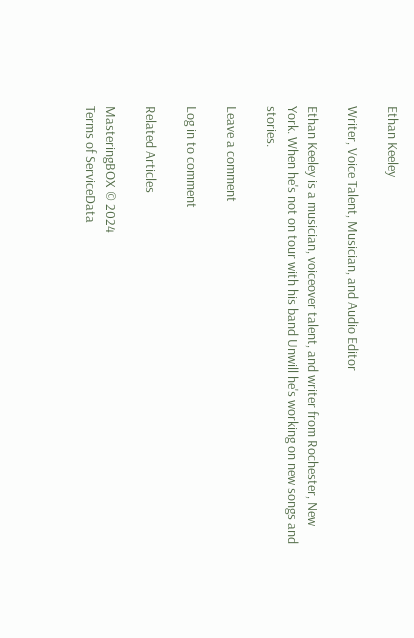Ethan Keeley

Writer, Voice Talent, Musician, and Audio Editor

Ethan Keeley is a musician, voiceover talent, and writer from Rochester, New York. When he's not on tour with his band Unwill he's working on new songs and stories.

Leave a comment

Log in to comment

Related Articles

MasteringBOX © 2024
Terms of ServiceData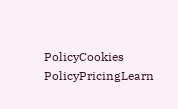PolicyCookies PolicyPricingLearn